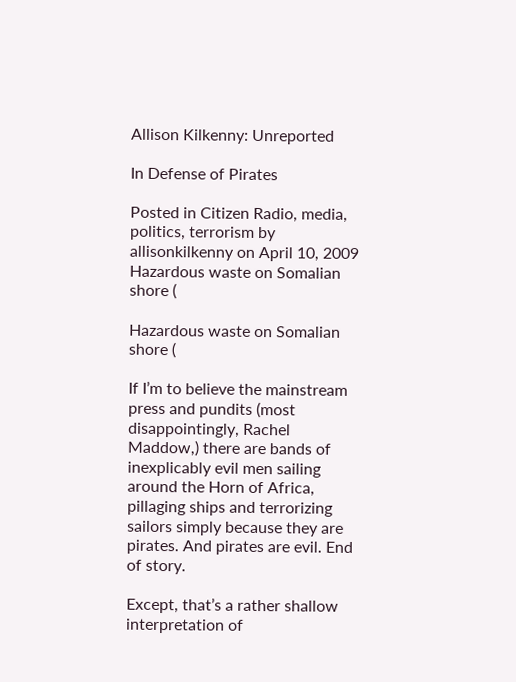Allison Kilkenny: Unreported

In Defense of Pirates

Posted in Citizen Radio, media, politics, terrorism by allisonkilkenny on April 10, 2009
Hazardous waste on Somalian shore (

Hazardous waste on Somalian shore (

If I’m to believe the mainstream press and pundits (most disappointingly, Rachel Maddow,) there are bands of inexplicably evil men sailing around the Horn of Africa, pillaging ships and terrorizing sailors simply because they are pirates. And pirates are evil. End of story.

Except, that’s a rather shallow interpretation of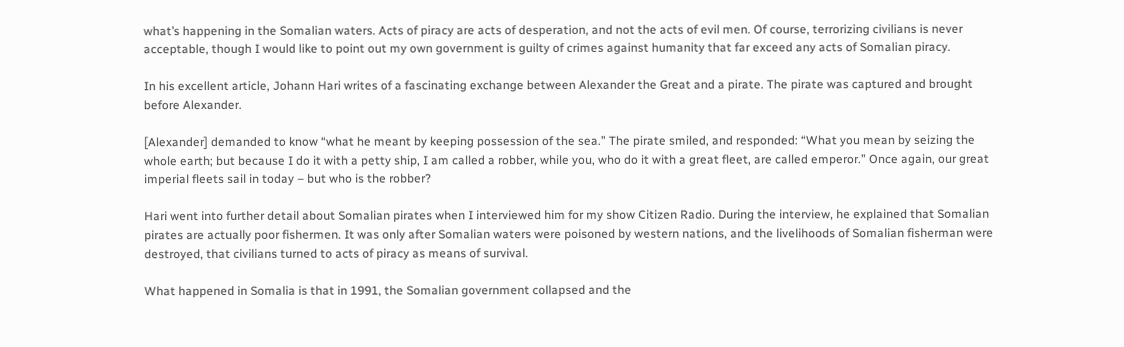what’s happening in the Somalian waters. Acts of piracy are acts of desperation, and not the acts of evil men. Of course, terrorizing civilians is never acceptable, though I would like to point out my own government is guilty of crimes against humanity that far exceed any acts of Somalian piracy.

In his excellent article, Johann Hari writes of a fascinating exchange between Alexander the Great and a pirate. The pirate was captured and brought before Alexander.

[Alexander] demanded to know “what he meant by keeping possession of the sea.” The pirate smiled, and responded: “What you mean by seizing the whole earth; but because I do it with a petty ship, I am called a robber, while you, who do it with a great fleet, are called emperor.” Once again, our great imperial fleets sail in today – but who is the robber?

Hari went into further detail about Somalian pirates when I interviewed him for my show Citizen Radio. During the interview, he explained that Somalian pirates are actually poor fishermen. It was only after Somalian waters were poisoned by western nations, and the livelihoods of Somalian fisherman were destroyed, that civilians turned to acts of piracy as means of survival.

What happened in Somalia is that in 1991, the Somalian government collapsed and the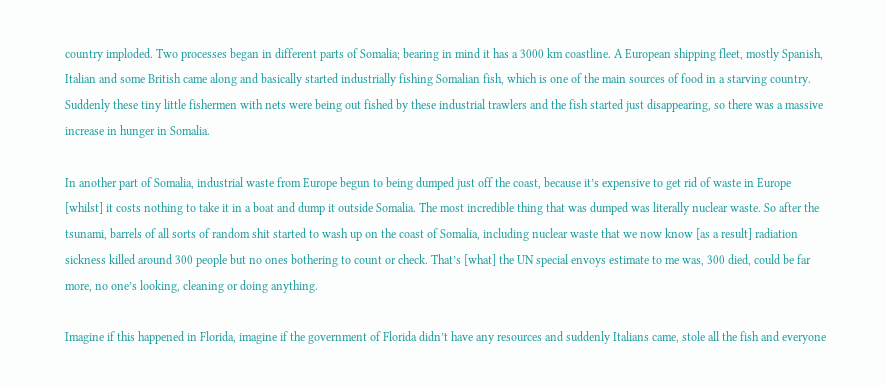country imploded. Two processes began in different parts of Somalia; bearing in mind it has a 3000 km coastline. A European shipping fleet, mostly Spanish, Italian and some British came along and basically started industrially fishing Somalian fish, which is one of the main sources of food in a starving country. Suddenly these tiny little fishermen with nets were being out fished by these industrial trawlers and the fish started just disappearing, so there was a massive increase in hunger in Somalia.

In another part of Somalia, industrial waste from Europe begun to being dumped just off the coast, because it’s expensive to get rid of waste in Europe [whilst] it costs nothing to take it in a boat and dump it outside Somalia. The most incredible thing that was dumped was literally nuclear waste. So after the tsunami, barrels of all sorts of random shit started to wash up on the coast of Somalia, including nuclear waste that we now know [as a result] radiation sickness killed around 300 people but no ones bothering to count or check. That’s [what] the UN special envoys estimate to me was, 300 died, could be far more, no one’s looking, cleaning or doing anything.

Imagine if this happened in Florida, imagine if the government of Florida didn’t have any resources and suddenly Italians came, stole all the fish and everyone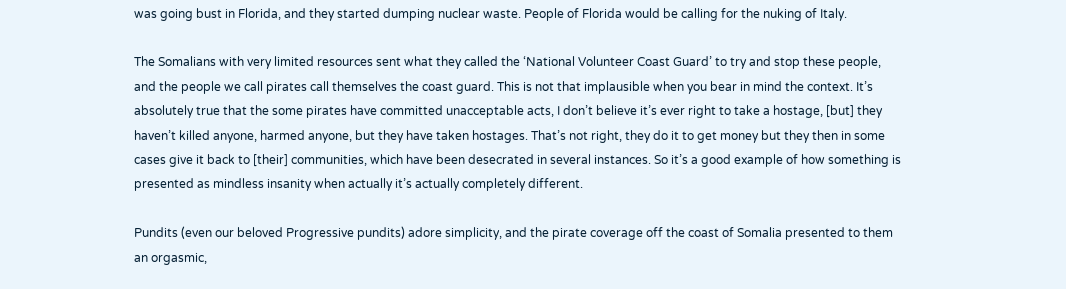was going bust in Florida, and they started dumping nuclear waste. People of Florida would be calling for the nuking of Italy.

The Somalians with very limited resources sent what they called the ‘National Volunteer Coast Guard’ to try and stop these people, and the people we call pirates call themselves the coast guard. This is not that implausible when you bear in mind the context. It’s absolutely true that the some pirates have committed unacceptable acts, I don’t believe it’s ever right to take a hostage, [but] they haven’t killed anyone, harmed anyone, but they have taken hostages. That’s not right, they do it to get money but they then in some cases give it back to [their] communities, which have been desecrated in several instances. So it’s a good example of how something is presented as mindless insanity when actually it’s actually completely different.

Pundits (even our beloved Progressive pundits) adore simplicity, and the pirate coverage off the coast of Somalia presented to them an orgasmic,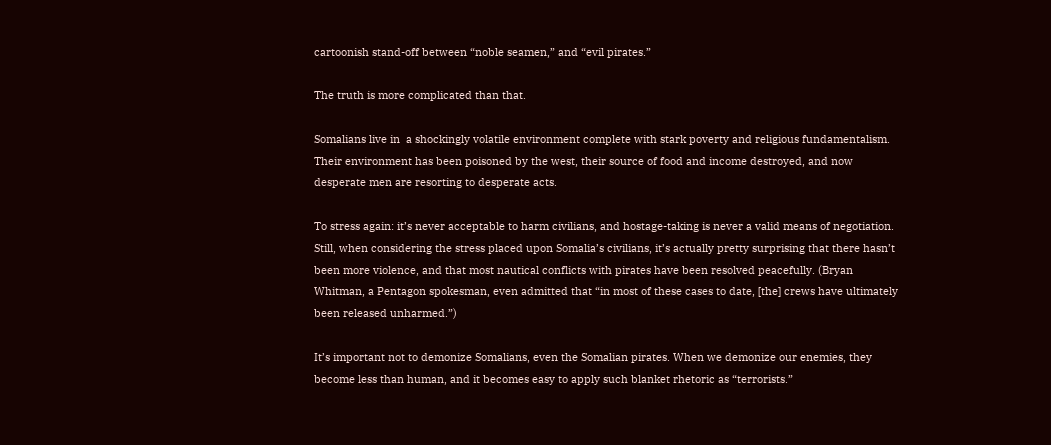cartoonish stand-off between “noble seamen,” and “evil pirates.”

The truth is more complicated than that.

Somalians live in  a shockingly volatile environment complete with stark poverty and religious fundamentalism. Their environment has been poisoned by the west, their source of food and income destroyed, and now desperate men are resorting to desperate acts.

To stress again: it’s never acceptable to harm civilians, and hostage-taking is never a valid means of negotiation. Still, when considering the stress placed upon Somalia’s civilians, it’s actually pretty surprising that there hasn’t been more violence, and that most nautical conflicts with pirates have been resolved peacefully. (Bryan Whitman, a Pentagon spokesman, even admitted that “in most of these cases to date, [the] crews have ultimately been released unharmed.”)

It’s important not to demonize Somalians, even the Somalian pirates. When we demonize our enemies, they become less than human, and it becomes easy to apply such blanket rhetoric as “terrorists.”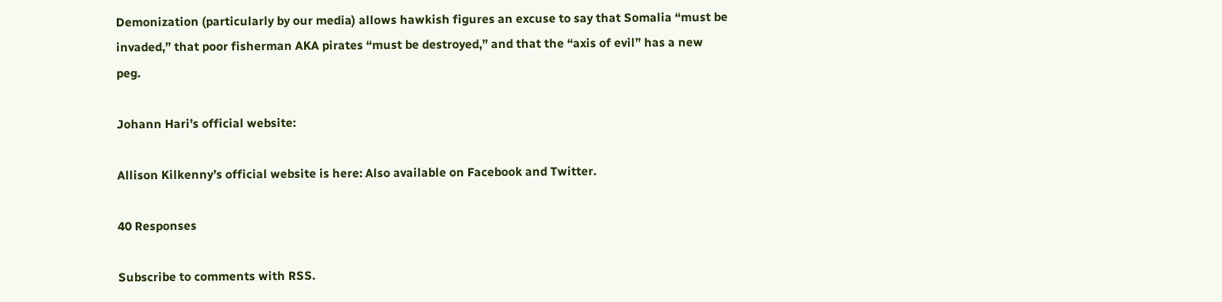Demonization (particularly by our media) allows hawkish figures an excuse to say that Somalia “must be invaded,” that poor fisherman AKA pirates “must be destroyed,” and that the “axis of evil” has a new peg.

Johann Hari’s official website:

Allison Kilkenny’s official website is here: Also available on Facebook and Twitter.

40 Responses

Subscribe to comments with RSS.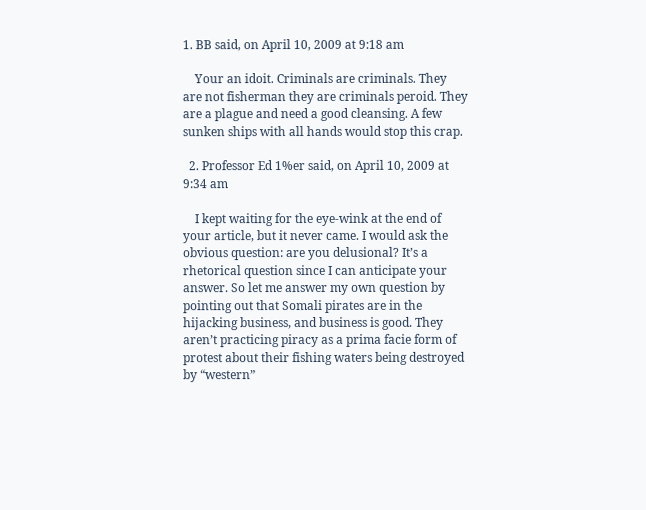1. BB said, on April 10, 2009 at 9:18 am

    Your an idoit. Criminals are criminals. They are not fisherman they are criminals peroid. They are a plague and need a good cleansing. A few sunken ships with all hands would stop this crap.

  2. Professor Ed 1%er said, on April 10, 2009 at 9:34 am

    I kept waiting for the eye-wink at the end of your article, but it never came. I would ask the obvious question: are you delusional? It’s a rhetorical question since I can anticipate your answer. So let me answer my own question by pointing out that Somali pirates are in the hijacking business, and business is good. They aren’t practicing piracy as a prima facie form of protest about their fishing waters being destroyed by “western”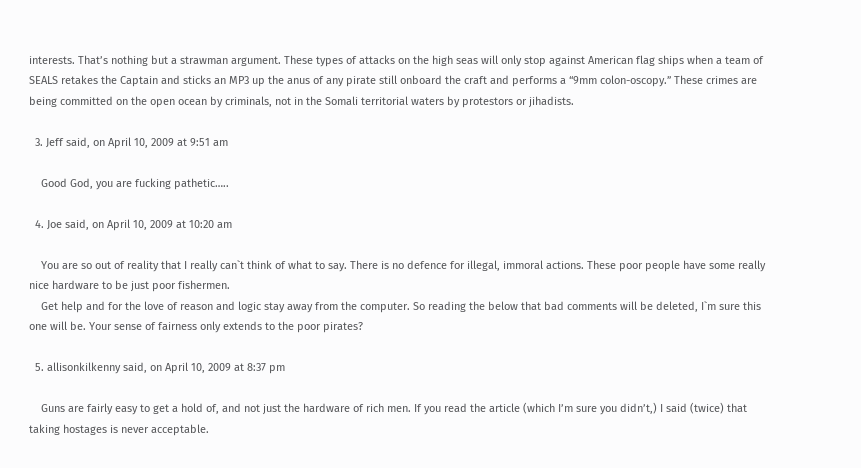interests. That’s nothing but a strawman argument. These types of attacks on the high seas will only stop against American flag ships when a team of SEALS retakes the Captain and sticks an MP3 up the anus of any pirate still onboard the craft and performs a “9mm colon-oscopy.” These crimes are being committed on the open ocean by criminals, not in the Somali territorial waters by protestors or jihadists.

  3. Jeff said, on April 10, 2009 at 9:51 am

    Good God, you are fucking pathetic…..

  4. Joe said, on April 10, 2009 at 10:20 am

    You are so out of reality that I really can`t think of what to say. There is no defence for illegal, immoral actions. These poor people have some really nice hardware to be just poor fishermen.
    Get help and for the love of reason and logic stay away from the computer. So reading the below that bad comments will be deleted, I`m sure this one will be. Your sense of fairness only extends to the poor pirates?

  5. allisonkilkenny said, on April 10, 2009 at 8:37 pm

    Guns are fairly easy to get a hold of, and not just the hardware of rich men. If you read the article (which I’m sure you didn’t,) I said (twice) that taking hostages is never acceptable.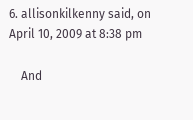6. allisonkilkenny said, on April 10, 2009 at 8:38 pm

    And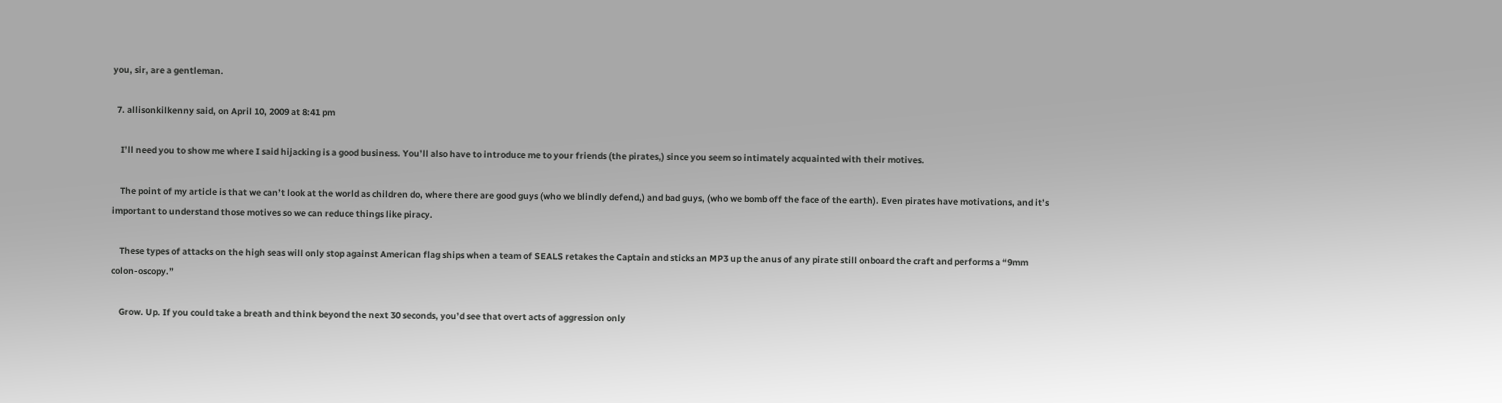you, sir, are a gentleman.

  7. allisonkilkenny said, on April 10, 2009 at 8:41 pm

    I’ll need you to show me where I said hijacking is a good business. You’ll also have to introduce me to your friends (the pirates,) since you seem so intimately acquainted with their motives.

    The point of my article is that we can’t look at the world as children do, where there are good guys (who we blindly defend,) and bad guys, (who we bomb off the face of the earth). Even pirates have motivations, and it’s important to understand those motives so we can reduce things like piracy.

    These types of attacks on the high seas will only stop against American flag ships when a team of SEALS retakes the Captain and sticks an MP3 up the anus of any pirate still onboard the craft and performs a “9mm colon-oscopy.”

    Grow. Up. If you could take a breath and think beyond the next 30 seconds, you’d see that overt acts of aggression only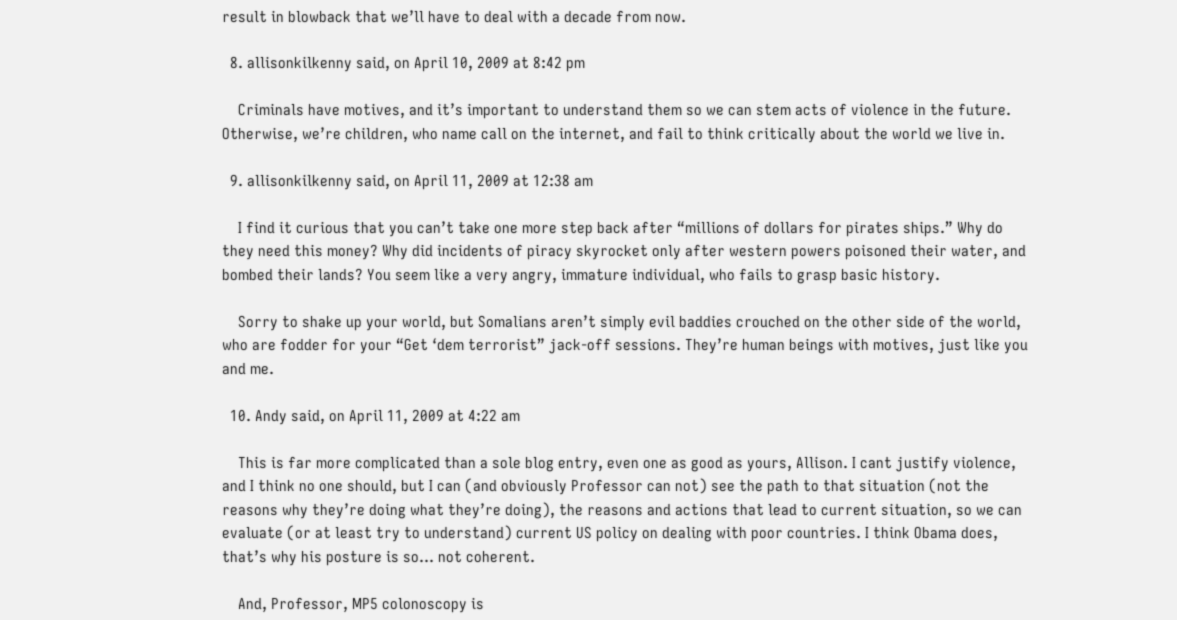result in blowback that we’ll have to deal with a decade from now.

  8. allisonkilkenny said, on April 10, 2009 at 8:42 pm

    Criminals have motives, and it’s important to understand them so we can stem acts of violence in the future. Otherwise, we’re children, who name call on the internet, and fail to think critically about the world we live in.

  9. allisonkilkenny said, on April 11, 2009 at 12:38 am

    I find it curious that you can’t take one more step back after “millions of dollars for pirates ships.” Why do they need this money? Why did incidents of piracy skyrocket only after western powers poisoned their water, and bombed their lands? You seem like a very angry, immature individual, who fails to grasp basic history.

    Sorry to shake up your world, but Somalians aren’t simply evil baddies crouched on the other side of the world, who are fodder for your “Get ‘dem terrorist” jack-off sessions. They’re human beings with motives, just like you and me.

  10. Andy said, on April 11, 2009 at 4:22 am

    This is far more complicated than a sole blog entry, even one as good as yours, Allison. I cant justify violence, and I think no one should, but I can (and obviously Professor can not) see the path to that situation (not the reasons why they’re doing what they’re doing), the reasons and actions that lead to current situation, so we can evaluate (or at least try to understand) current US policy on dealing with poor countries. I think Obama does, that’s why his posture is so… not coherent.

    And, Professor, MP5 colonoscopy is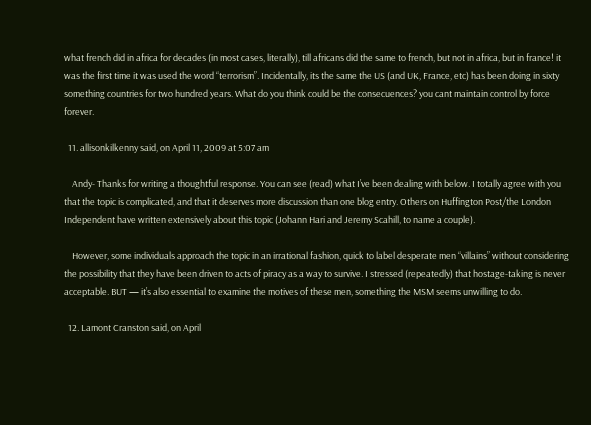what french did in africa for decades (in most cases, literally), till africans did the same to french, but not in africa, but in france! it was the first time it was used the word “terrorism”. Incidentally, its the same the US (and UK, France, etc) has been doing in sixty something countries for two hundred years. What do you think could be the consecuences? you cant maintain control by force forever.

  11. allisonkilkenny said, on April 11, 2009 at 5:07 am

    Andy- Thanks for writing a thoughtful response. You can see (read) what I’ve been dealing with below. I totally agree with you that the topic is complicated, and that it deserves more discussion than one blog entry. Others on Huffington Post/the London Independent have written extensively about this topic (Johann Hari and Jeremy Scahill, to name a couple).

    However, some individuals approach the topic in an irrational fashion, quick to label desperate men “villains” without considering the possibility that they have been driven to acts of piracy as a way to survive. I stressed (repeatedly) that hostage-taking is never acceptable. BUT — it’s also essential to examine the motives of these men, something the MSM seems unwilling to do.

  12. Lamont Cranston said, on April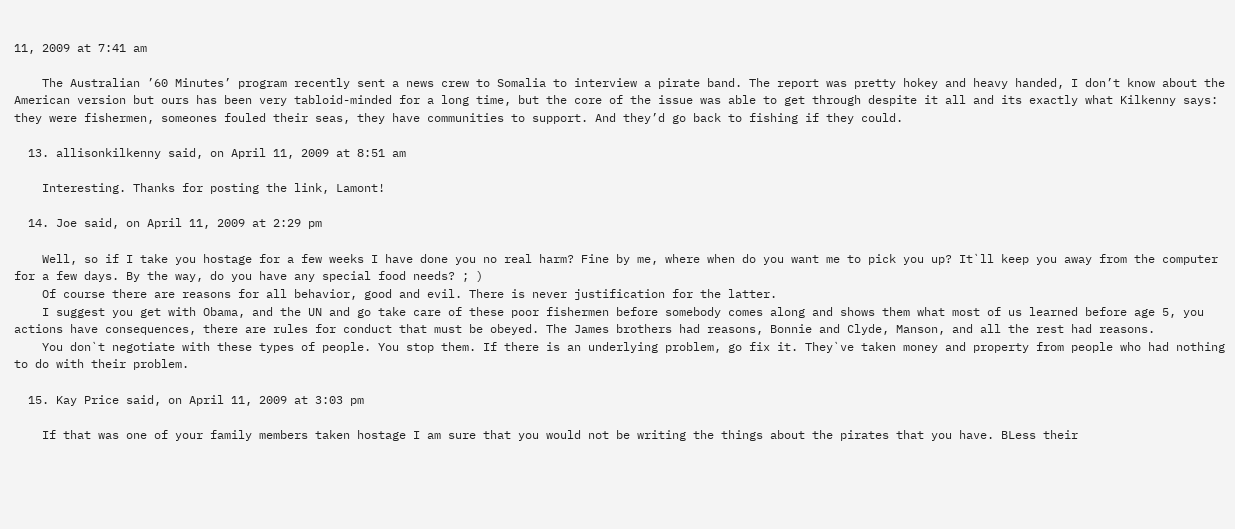11, 2009 at 7:41 am

    The Australian ’60 Minutes’ program recently sent a news crew to Somalia to interview a pirate band. The report was pretty hokey and heavy handed, I don’t know about the American version but ours has been very tabloid-minded for a long time, but the core of the issue was able to get through despite it all and its exactly what Kilkenny says: they were fishermen, someones fouled their seas, they have communities to support. And they’d go back to fishing if they could.

  13. allisonkilkenny said, on April 11, 2009 at 8:51 am

    Interesting. Thanks for posting the link, Lamont!

  14. Joe said, on April 11, 2009 at 2:29 pm

    Well, so if I take you hostage for a few weeks I have done you no real harm? Fine by me, where when do you want me to pick you up? It`ll keep you away from the computer for a few days. By the way, do you have any special food needs? ; )
    Of course there are reasons for all behavior, good and evil. There is never justification for the latter.
    I suggest you get with Obama, and the UN and go take care of these poor fishermen before somebody comes along and shows them what most of us learned before age 5, you actions have consequences, there are rules for conduct that must be obeyed. The James brothers had reasons, Bonnie and Clyde, Manson, and all the rest had reasons.
    You don`t negotiate with these types of people. You stop them. If there is an underlying problem, go fix it. They`ve taken money and property from people who had nothing to do with their problem.

  15. Kay Price said, on April 11, 2009 at 3:03 pm

    If that was one of your family members taken hostage I am sure that you would not be writing the things about the pirates that you have. BLess their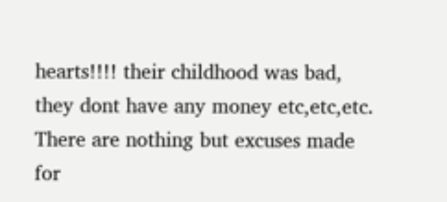hearts!!!! their childhood was bad, they dont have any money etc,etc,etc. There are nothing but excuses made for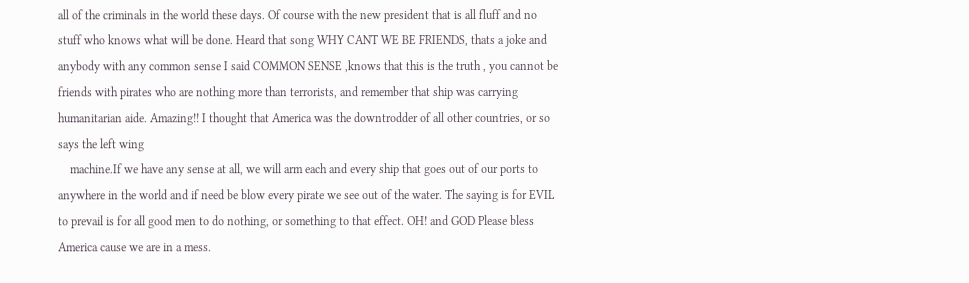all of the criminals in the world these days. Of course with the new president that is all fluff and no stuff who knows what will be done. Heard that song WHY CANT WE BE FRIENDS, thats a joke and anybody with any common sense I said COMMON SENSE ,knows that this is the truth , you cannot be friends with pirates who are nothing more than terrorists, and remember that ship was carrying humanitarian aide. Amazing!! I thought that America was the downtrodder of all other countries, or so says the left wing
    machine.If we have any sense at all, we will arm each and every ship that goes out of our ports to anywhere in the world and if need be blow every pirate we see out of the water. The saying is for EVIL to prevail is for all good men to do nothing, or something to that effect. OH! and GOD Please bless America cause we are in a mess.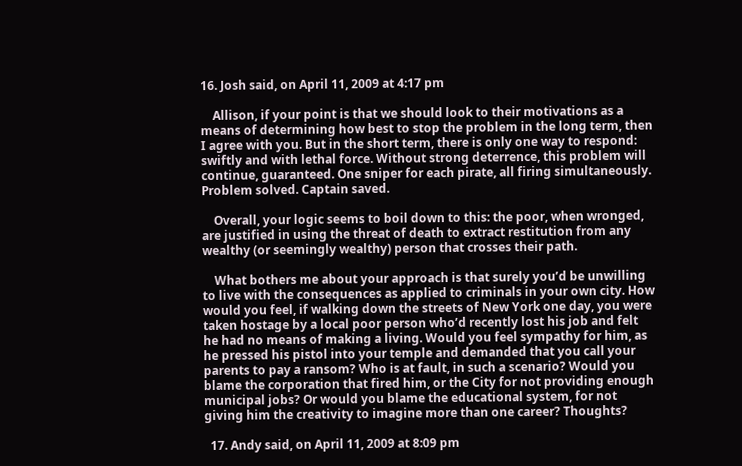16. Josh said, on April 11, 2009 at 4:17 pm

    Allison, if your point is that we should look to their motivations as a means of determining how best to stop the problem in the long term, then I agree with you. But in the short term, there is only one way to respond: swiftly and with lethal force. Without strong deterrence, this problem will continue, guaranteed. One sniper for each pirate, all firing simultaneously. Problem solved. Captain saved.

    Overall, your logic seems to boil down to this: the poor, when wronged, are justified in using the threat of death to extract restitution from any wealthy (or seemingly wealthy) person that crosses their path.

    What bothers me about your approach is that surely you’d be unwilling to live with the consequences as applied to criminals in your own city. How would you feel, if walking down the streets of New York one day, you were taken hostage by a local poor person who’d recently lost his job and felt he had no means of making a living. Would you feel sympathy for him, as he pressed his pistol into your temple and demanded that you call your parents to pay a ransom? Who is at fault, in such a scenario? Would you blame the corporation that fired him, or the City for not providing enough municipal jobs? Or would you blame the educational system, for not giving him the creativity to imagine more than one career? Thoughts?

  17. Andy said, on April 11, 2009 at 8:09 pm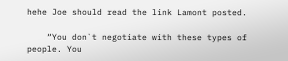hehe Joe should read the link Lamont posted.

    “You don`t negotiate with these types of people. You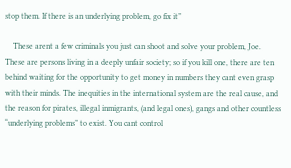stop them. If there is an underlying problem, go fix it”

    These arent a few criminals you just can shoot and solve your problem, Joe. These are persons living in a deeply unfair society; so if you kill one, there are ten behind waiting for the opportunity to get money in numbers they cant even grasp with their minds. The inequities in the international system are the real cause, and the reason for pirates, illegal inmigrants, (and legal ones), gangs and other countless “underlying problems” to exist. You cant control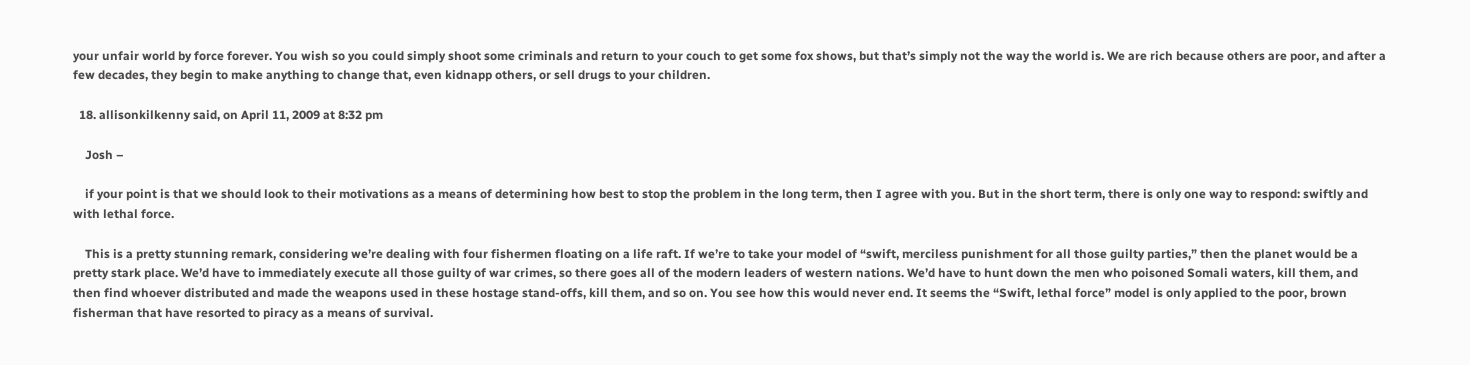your unfair world by force forever. You wish so you could simply shoot some criminals and return to your couch to get some fox shows, but that’s simply not the way the world is. We are rich because others are poor, and after a few decades, they begin to make anything to change that, even kidnapp others, or sell drugs to your children.

  18. allisonkilkenny said, on April 11, 2009 at 8:32 pm

    Josh –

    if your point is that we should look to their motivations as a means of determining how best to stop the problem in the long term, then I agree with you. But in the short term, there is only one way to respond: swiftly and with lethal force.

    This is a pretty stunning remark, considering we’re dealing with four fishermen floating on a life raft. If we’re to take your model of “swift, merciless punishment for all those guilty parties,” then the planet would be a pretty stark place. We’d have to immediately execute all those guilty of war crimes, so there goes all of the modern leaders of western nations. We’d have to hunt down the men who poisoned Somali waters, kill them, and then find whoever distributed and made the weapons used in these hostage stand-offs, kill them, and so on. You see how this would never end. It seems the “Swift, lethal force” model is only applied to the poor, brown fisherman that have resorted to piracy as a means of survival.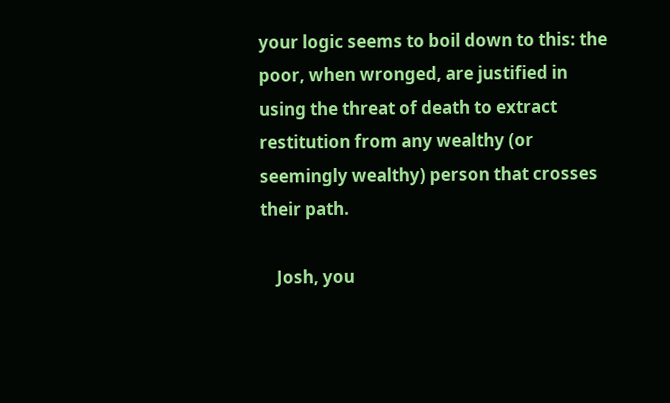your logic seems to boil down to this: the poor, when wronged, are justified in using the threat of death to extract restitution from any wealthy (or seemingly wealthy) person that crosses their path.

    Josh, you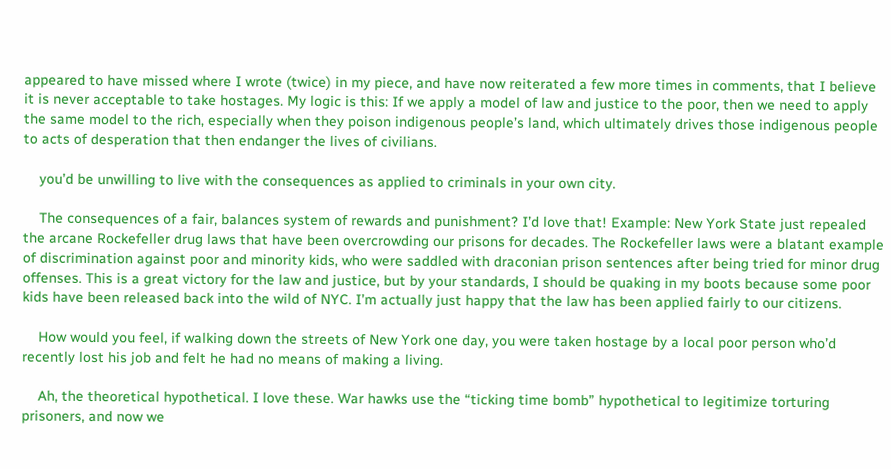appeared to have missed where I wrote (twice) in my piece, and have now reiterated a few more times in comments, that I believe it is never acceptable to take hostages. My logic is this: If we apply a model of law and justice to the poor, then we need to apply the same model to the rich, especially when they poison indigenous people’s land, which ultimately drives those indigenous people to acts of desperation that then endanger the lives of civilians.

    you’d be unwilling to live with the consequences as applied to criminals in your own city.

    The consequences of a fair, balances system of rewards and punishment? I’d love that! Example: New York State just repealed the arcane Rockefeller drug laws that have been overcrowding our prisons for decades. The Rockefeller laws were a blatant example of discrimination against poor and minority kids, who were saddled with draconian prison sentences after being tried for minor drug offenses. This is a great victory for the law and justice, but by your standards, I should be quaking in my boots because some poor kids have been released back into the wild of NYC. I’m actually just happy that the law has been applied fairly to our citizens.

    How would you feel, if walking down the streets of New York one day, you were taken hostage by a local poor person who’d recently lost his job and felt he had no means of making a living.

    Ah, the theoretical hypothetical. I love these. War hawks use the “ticking time bomb” hypothetical to legitimize torturing prisoners, and now we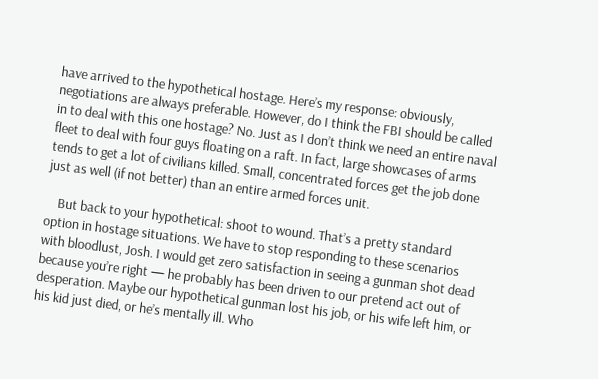have arrived to the hypothetical hostage. Here’s my response: obviously, negotiations are always preferable. However, do I think the FBI should be called in to deal with this one hostage? No. Just as I don’t think we need an entire naval fleet to deal with four guys floating on a raft. In fact, large showcases of arms tends to get a lot of civilians killed. Small, concentrated forces get the job done just as well (if not better) than an entire armed forces unit.

    But back to your hypothetical: shoot to wound. That’s a pretty standard option in hostage situations. We have to stop responding to these scenarios with bloodlust, Josh. I would get zero satisfaction in seeing a gunman shot dead because you’re right — he probably has been driven to our pretend act out of desperation. Maybe our hypothetical gunman lost his job, or his wife left him, or his kid just died, or he’s mentally ill. Who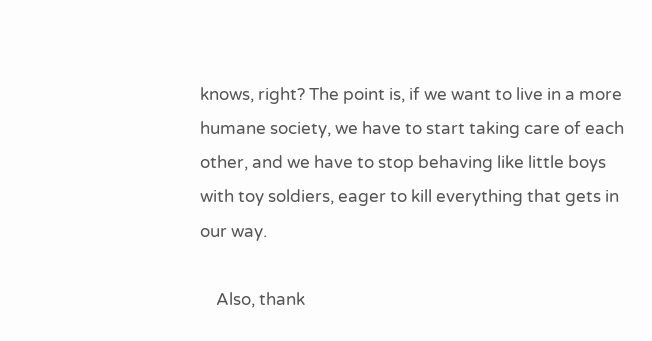knows, right? The point is, if we want to live in a more humane society, we have to start taking care of each other, and we have to stop behaving like little boys with toy soldiers, eager to kill everything that gets in our way.

    Also, thank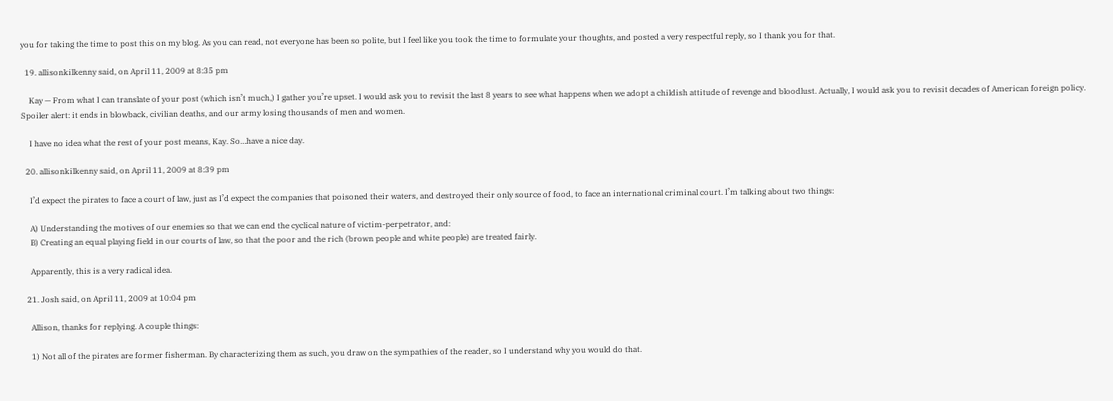you for taking the time to post this on my blog. As you can read, not everyone has been so polite, but I feel like you took the time to formulate your thoughts, and posted a very respectful reply, so I thank you for that.

  19. allisonkilkenny said, on April 11, 2009 at 8:35 pm

    Kay — From what I can translate of your post (which isn’t much,) I gather you’re upset. I would ask you to revisit the last 8 years to see what happens when we adopt a childish attitude of revenge and bloodlust. Actually, I would ask you to revisit decades of American foreign policy. Spoiler alert: it ends in blowback, civilian deaths, and our army losing thousands of men and women.

    I have no idea what the rest of your post means, Kay. So…have a nice day.

  20. allisonkilkenny said, on April 11, 2009 at 8:39 pm

    I’d expect the pirates to face a court of law, just as I’d expect the companies that poisoned their waters, and destroyed their only source of food, to face an international criminal court. I’m talking about two things:

    A) Understanding the motives of our enemies so that we can end the cyclical nature of victim-perpetrator, and:
    B) Creating an equal playing field in our courts of law, so that the poor and the rich (brown people and white people) are treated fairly.

    Apparently, this is a very radical idea.

  21. Josh said, on April 11, 2009 at 10:04 pm

    Allison, thanks for replying. A couple things:

    1) Not all of the pirates are former fisherman. By characterizing them as such, you draw on the sympathies of the reader, so I understand why you would do that.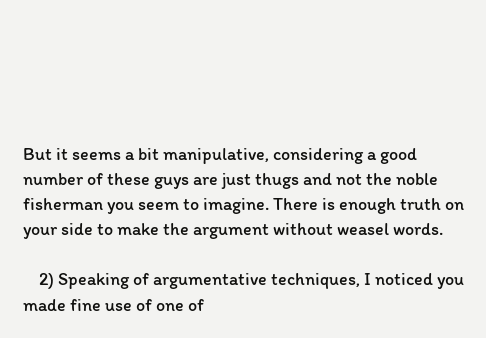But it seems a bit manipulative, considering a good number of these guys are just thugs and not the noble fisherman you seem to imagine. There is enough truth on your side to make the argument without weasel words.

    2) Speaking of argumentative techniques, I noticed you made fine use of one of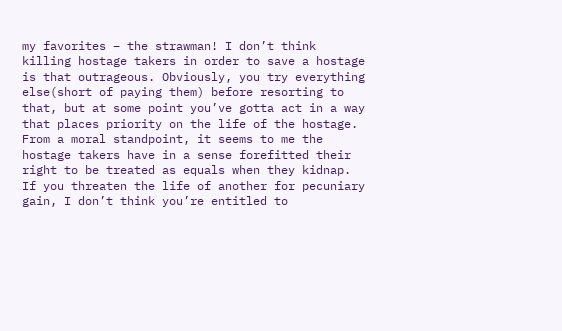my favorites – the strawman! I don’t think killing hostage takers in order to save a hostage is that outrageous. Obviously, you try everything else(short of paying them) before resorting to that, but at some point you’ve gotta act in a way that places priority on the life of the hostage. From a moral standpoint, it seems to me the hostage takers have in a sense forefitted their right to be treated as equals when they kidnap. If you threaten the life of another for pecuniary gain, I don’t think you’re entitled to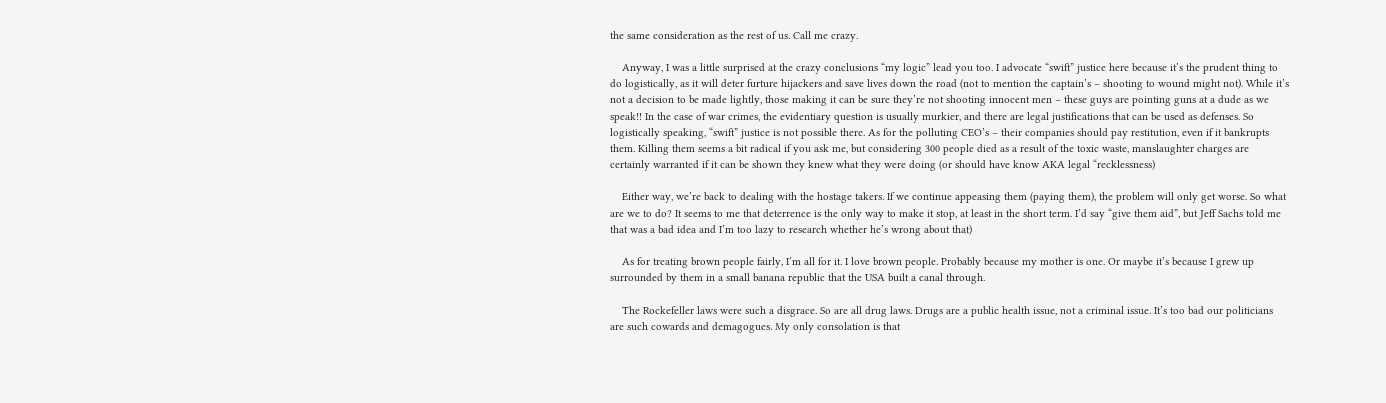the same consideration as the rest of us. Call me crazy.

    Anyway, I was a little surprised at the crazy conclusions “my logic” lead you too. I advocate “swift” justice here because it’s the prudent thing to do logistically, as it will deter furture hijackers and save lives down the road (not to mention the captain’s – shooting to wound might not). While it’s not a decision to be made lightly, those making it can be sure they’re not shooting innocent men – these guys are pointing guns at a dude as we speak!! In the case of war crimes, the evidentiary question is usually murkier, and there are legal justifications that can be used as defenses. So logistically speaking, “swift” justice is not possible there. As for the polluting CEO’s – their companies should pay restitution, even if it bankrupts them. Killing them seems a bit radical if you ask me, but considering 300 people died as a result of the toxic waste, manslaughter charges are certainly warranted if it can be shown they knew what they were doing (or should have know AKA legal “recklessness)

    Either way, we’re back to dealing with the hostage takers. If we continue appeasing them (paying them), the problem will only get worse. So what are we to do? It seems to me that deterrence is the only way to make it stop, at least in the short term. I’d say “give them aid”, but Jeff Sachs told me that was a bad idea and I’m too lazy to research whether he’s wrong about that)

    As for treating brown people fairly, I’m all for it. I love brown people. Probably because my mother is one. Or maybe it’s because I grew up surrounded by them in a small banana republic that the USA built a canal through.

    The Rockefeller laws were such a disgrace. So are all drug laws. Drugs are a public health issue, not a criminal issue. It’s too bad our politicians are such cowards and demagogues. My only consolation is that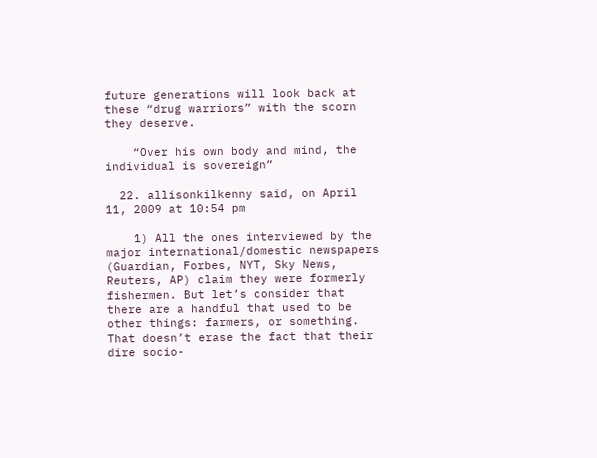future generations will look back at these “drug warriors” with the scorn they deserve.

    “Over his own body and mind, the individual is sovereign”

  22. allisonkilkenny said, on April 11, 2009 at 10:54 pm

    1) All the ones interviewed by the major international/domestic newspapers (Guardian, Forbes, NYT, Sky News, Reuters, AP) claim they were formerly fishermen. But let’s consider that there are a handful that used to be other things: farmers, or something. That doesn’t erase the fact that their dire socio-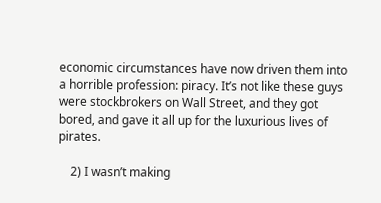economic circumstances have now driven them into a horrible profession: piracy. It’s not like these guys were stockbrokers on Wall Street, and they got bored, and gave it all up for the luxurious lives of pirates.

    2) I wasn’t making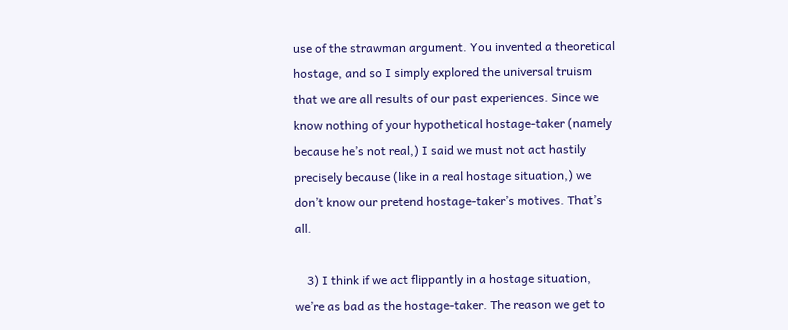use of the strawman argument. You invented a theoretical hostage, and so I simply explored the universal truism that we are all results of our past experiences. Since we know nothing of your hypothetical hostage-taker (namely because he’s not real,) I said we must not act hastily precisely because (like in a real hostage situation,) we don’t know our pretend hostage-taker’s motives. That’s all.

    3) I think if we act flippantly in a hostage situation, we’re as bad as the hostage-taker. The reason we get to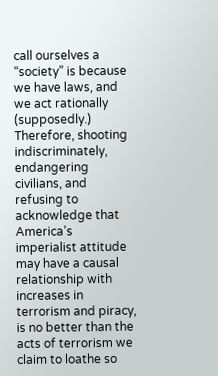call ourselves a “society” is because we have laws, and we act rationally (supposedly.) Therefore, shooting indiscriminately, endangering civilians, and refusing to acknowledge that America’s imperialist attitude may have a causal relationship with increases in terrorism and piracy, is no better than the acts of terrorism we claim to loathe so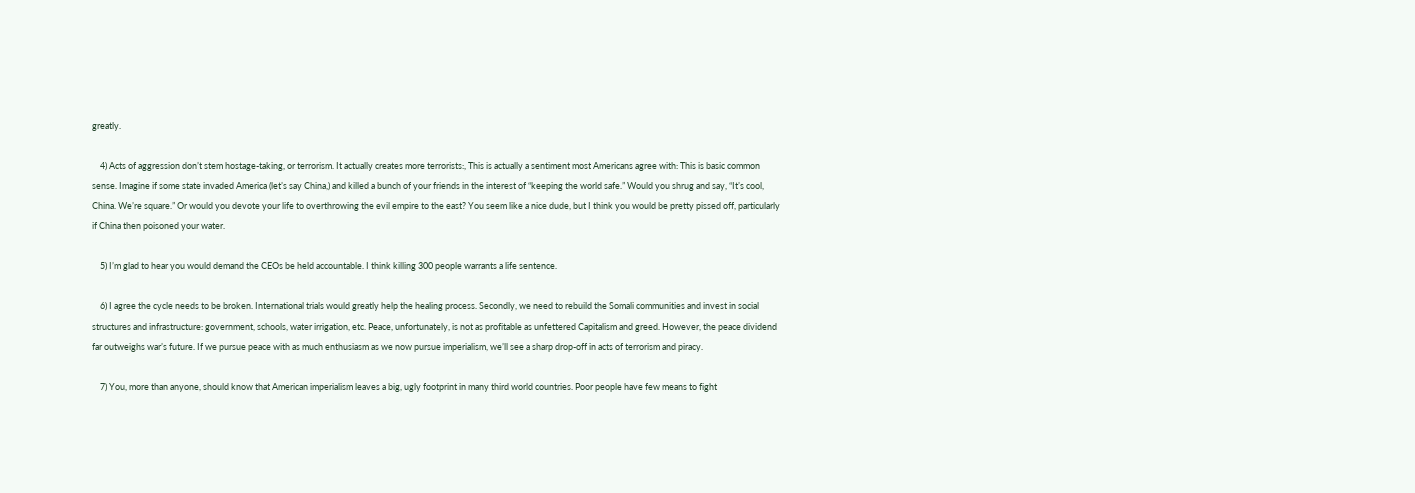greatly.

    4) Acts of aggression don’t stem hostage-taking, or terrorism. It actually creates more terrorists:, This is actually a sentiment most Americans agree with: This is basic common sense. Imagine if some state invaded America (let’s say China,) and killed a bunch of your friends in the interest of “keeping the world safe.” Would you shrug and say, “It’s cool, China. We’re square.” Or would you devote your life to overthrowing the evil empire to the east? You seem like a nice dude, but I think you would be pretty pissed off, particularly if China then poisoned your water.

    5) I’m glad to hear you would demand the CEOs be held accountable. I think killing 300 people warrants a life sentence.

    6) I agree the cycle needs to be broken. International trials would greatly help the healing process. Secondly, we need to rebuild the Somali communities and invest in social structures and infrastructure: government, schools, water irrigation, etc. Peace, unfortunately, is not as profitable as unfettered Capitalism and greed. However, the peace dividend far outweighs war’s future. If we pursue peace with as much enthusiasm as we now pursue imperialism, we’ll see a sharp drop-off in acts of terrorism and piracy.

    7) You, more than anyone, should know that American imperialism leaves a big, ugly footprint in many third world countries. Poor people have few means to fight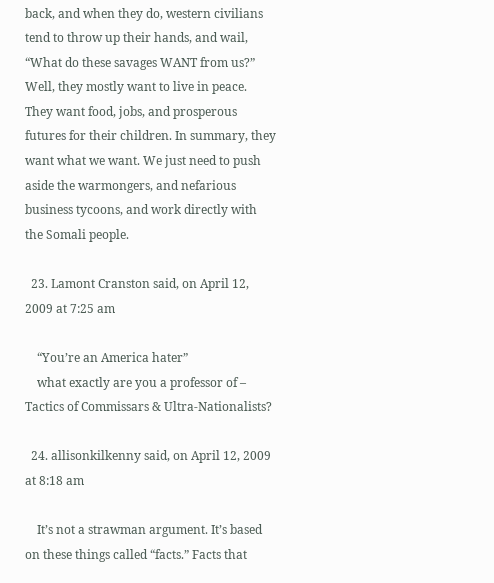back, and when they do, western civilians tend to throw up their hands, and wail, “What do these savages WANT from us?” Well, they mostly want to live in peace. They want food, jobs, and prosperous futures for their children. In summary, they want what we want. We just need to push aside the warmongers, and nefarious business tycoons, and work directly with the Somali people.

  23. Lamont Cranston said, on April 12, 2009 at 7:25 am

    “You’re an America hater”
    what exactly are you a professor of – Tactics of Commissars & Ultra-Nationalists?

  24. allisonkilkenny said, on April 12, 2009 at 8:18 am

    It’s not a strawman argument. It’s based on these things called “facts.” Facts that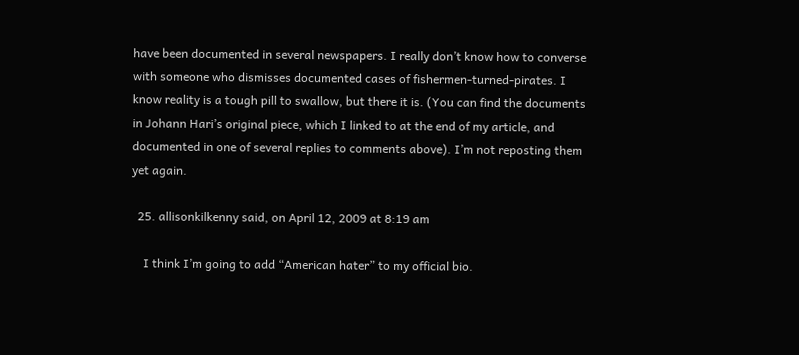have been documented in several newspapers. I really don’t know how to converse with someone who dismisses documented cases of fishermen-turned-pirates. I know reality is a tough pill to swallow, but there it is. (You can find the documents in Johann Hari’s original piece, which I linked to at the end of my article, and documented in one of several replies to comments above). I’m not reposting them yet again.

  25. allisonkilkenny said, on April 12, 2009 at 8:19 am

    I think I’m going to add “American hater” to my official bio.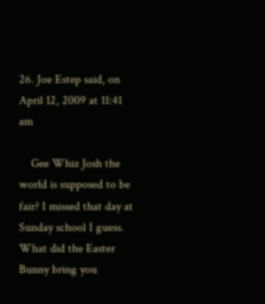26. Joe Estep said, on April 12, 2009 at 11:41 am

    Gee Whiz Josh the world is supposed to be fair? I missed that day at Sunday school I guess. What did the Easter Bunny bring you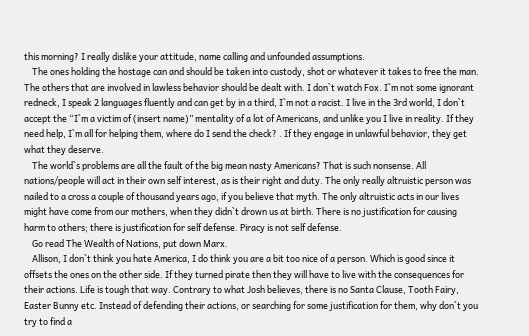this morning? I really dislike your attitude, name calling and unfounded assumptions.
    The ones holding the hostage can and should be taken into custody, shot or whatever it takes to free the man. The others that are involved in lawless behavior should be dealt with. I don`t watch Fox. I`m not some ignorant redneck, I speak 2 languages fluently and can get by in a third, I`m not a racist. I live in the 3rd world, I don`t accept the “I`m a victim of (insert name)” mentality of a lot of Americans, and unlike you I live in reality. If they need help, I`m all for helping them, where do I send the check? . If they engage in unlawful behavior, they get what they deserve.
    The world`s problems are all the fault of the big mean nasty Americans? That is such nonsense. All nations/people will act in their own self interest, as is their right and duty. The only really altruistic person was nailed to a cross a couple of thousand years ago, if you believe that myth. The only altruistic acts in our lives might have come from our mothers, when they didn`t drown us at birth. There is no justification for causing harm to others; there is justification for self defense. Piracy is not self defense.
    Go read The Wealth of Nations, put down Marx.
    Allison, I don`t think you hate America, I do think you are a bit too nice of a person. Which is good since it offsets the ones on the other side. If they turned pirate then they will have to live with the consequences for their actions. Life is tough that way. Contrary to what Josh believes, there is no Santa Clause, Tooth Fairy, Easter Bunny etc. Instead of defending their actions, or searching for some justification for them, why don`t you try to find a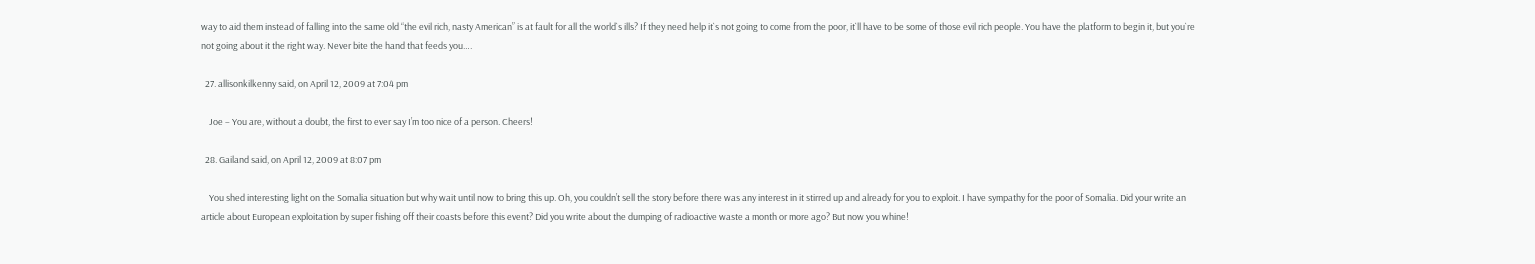way to aid them instead of falling into the same old “the evil rich, nasty American” is at fault for all the world`s ills? If they need help it`s not going to come from the poor, it`ll have to be some of those evil rich people. You have the platform to begin it, but you`re not going about it the right way. Never bite the hand that feeds you….

  27. allisonkilkenny said, on April 12, 2009 at 7:04 pm

    Joe – You are, without a doubt, the first to ever say I’m too nice of a person. Cheers!

  28. Gailand said, on April 12, 2009 at 8:07 pm

    You shed interesting light on the Somalia situation but why wait until now to bring this up. Oh, you couldn’t sell the story before there was any interest in it stirred up and already for you to exploit. I have sympathy for the poor of Somalia. Did your write an article about European exploitation by super fishing off their coasts before this event? Did you write about the dumping of radioactive waste a month or more ago? But now you whine!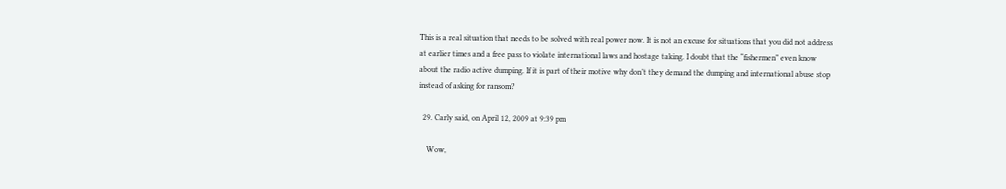This is a real situation that needs to be solved with real power now. It is not an excuse for situations that you did not address at earlier times and a free pass to violate international laws and hostage taking. I doubt that the “fishermen” even know about the radio active dumping. If it is part of their motive why don’t they demand the dumping and international abuse stop instead of asking for ransom?

  29. Carly said, on April 12, 2009 at 9:39 pm

    Wow,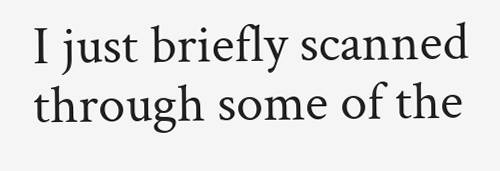I just briefly scanned through some of the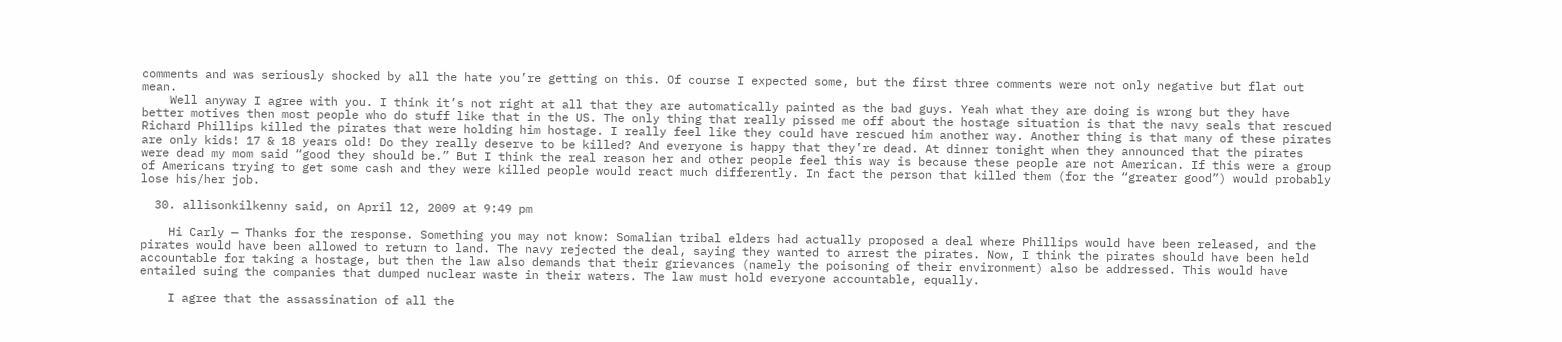comments and was seriously shocked by all the hate you’re getting on this. Of course I expected some, but the first three comments were not only negative but flat out mean.
    Well anyway I agree with you. I think it’s not right at all that they are automatically painted as the bad guys. Yeah what they are doing is wrong but they have better motives then most people who do stuff like that in the US. The only thing that really pissed me off about the hostage situation is that the navy seals that rescued Richard Phillips killed the pirates that were holding him hostage. I really feel like they could have rescued him another way. Another thing is that many of these pirates are only kids! 17 & 18 years old! Do they really deserve to be killed? And everyone is happy that they’re dead. At dinner tonight when they announced that the pirates were dead my mom said “good they should be.” But I think the real reason her and other people feel this way is because these people are not American. If this were a group of Americans trying to get some cash and they were killed people would react much differently. In fact the person that killed them (for the “greater good”) would probably lose his/her job.

  30. allisonkilkenny said, on April 12, 2009 at 9:49 pm

    Hi Carly — Thanks for the response. Something you may not know: Somalian tribal elders had actually proposed a deal where Phillips would have been released, and the pirates would have been allowed to return to land. The navy rejected the deal, saying they wanted to arrest the pirates. Now, I think the pirates should have been held accountable for taking a hostage, but then the law also demands that their grievances (namely the poisoning of their environment) also be addressed. This would have entailed suing the companies that dumped nuclear waste in their waters. The law must hold everyone accountable, equally.

    I agree that the assassination of all the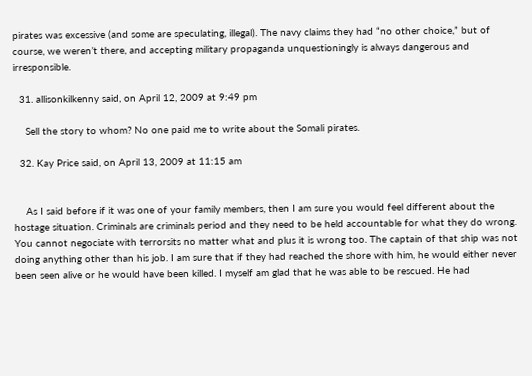pirates was excessive (and some are speculating, illegal). The navy claims they had “no other choice,” but of course, we weren’t there, and accepting military propaganda unquestioningly is always dangerous and irresponsible.

  31. allisonkilkenny said, on April 12, 2009 at 9:49 pm

    Sell the story to whom? No one paid me to write about the Somali pirates.

  32. Kay Price said, on April 13, 2009 at 11:15 am


    As I said before if it was one of your family members, then I am sure you would feel different about the hostage situation. Criminals are criminals period and they need to be held accountable for what they do wrong. You cannot negociate with terrorsits no matter what and plus it is wrong too. The captain of that ship was not doing anything other than his job. I am sure that if they had reached the shore with him, he would either never been seen alive or he would have been killed. I myself am glad that he was able to be rescued. He had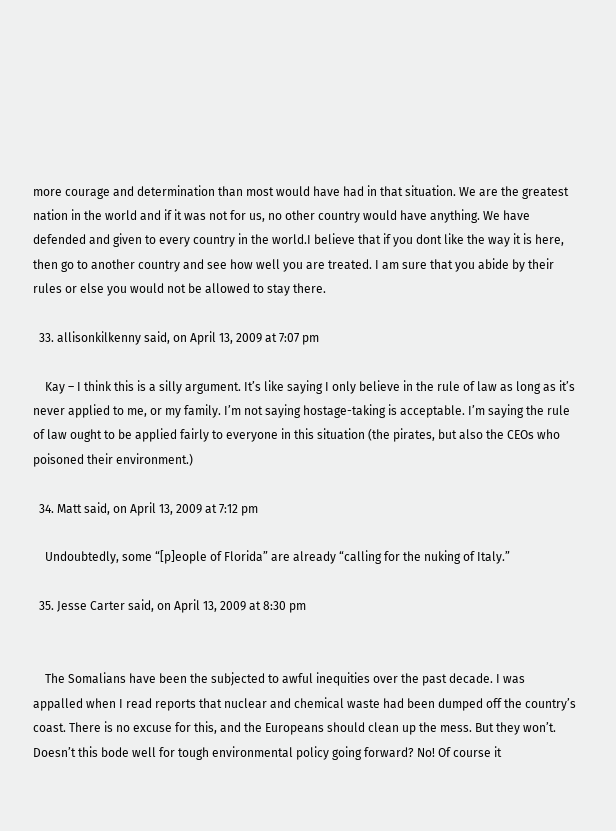more courage and determination than most would have had in that situation. We are the greatest nation in the world and if it was not for us, no other country would have anything. We have defended and given to every country in the world.I believe that if you dont like the way it is here, then go to another country and see how well you are treated. I am sure that you abide by their rules or else you would not be allowed to stay there.

  33. allisonkilkenny said, on April 13, 2009 at 7:07 pm

    Kay – I think this is a silly argument. It’s like saying I only believe in the rule of law as long as it’s never applied to me, or my family. I’m not saying hostage-taking is acceptable. I’m saying the rule of law ought to be applied fairly to everyone in this situation (the pirates, but also the CEOs who poisoned their environment.)

  34. Matt said, on April 13, 2009 at 7:12 pm

    Undoubtedly, some “[p]eople of Florida” are already “calling for the nuking of Italy.”

  35. Jesse Carter said, on April 13, 2009 at 8:30 pm


    The Somalians have been the subjected to awful inequities over the past decade. I was appalled when I read reports that nuclear and chemical waste had been dumped off the country’s coast. There is no excuse for this, and the Europeans should clean up the mess. But they won’t. Doesn’t this bode well for tough environmental policy going forward? No! Of course it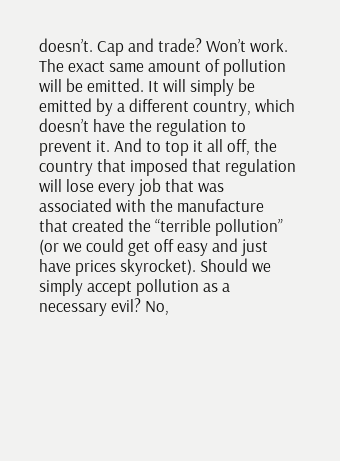doesn’t. Cap and trade? Won’t work. The exact same amount of pollution will be emitted. It will simply be emitted by a different country, which doesn’t have the regulation to prevent it. And to top it all off, the country that imposed that regulation will lose every job that was associated with the manufacture that created the “terrible pollution” (or we could get off easy and just have prices skyrocket). Should we simply accept pollution as a necessary evil? No,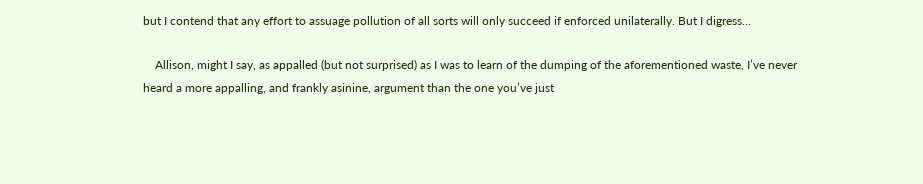but I contend that any effort to assuage pollution of all sorts will only succeed if enforced unilaterally. But I digress…

    Allison, might I say, as appalled (but not surprised) as I was to learn of the dumping of the aforementioned waste, I’ve never heard a more appalling, and frankly asinine, argument than the one you’ve just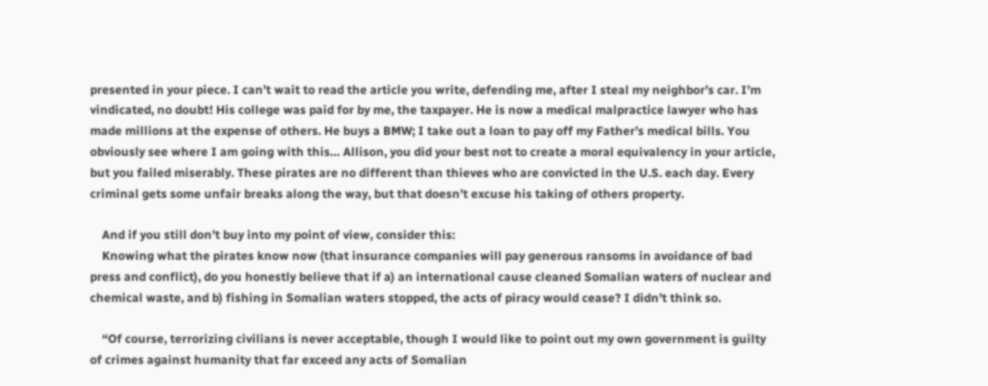presented in your piece. I can’t wait to read the article you write, defending me, after I steal my neighbor’s car. I’m vindicated, no doubt! His college was paid for by me, the taxpayer. He is now a medical malpractice lawyer who has made millions at the expense of others. He buys a BMW; I take out a loan to pay off my Father’s medical bills. You obviously see where I am going with this… Allison, you did your best not to create a moral equivalency in your article, but you failed miserably. These pirates are no different than thieves who are convicted in the U.S. each day. Every criminal gets some unfair breaks along the way, but that doesn’t excuse his taking of others property.

    And if you still don’t buy into my point of view, consider this:
    Knowing what the pirates know now (that insurance companies will pay generous ransoms in avoidance of bad press and conflict), do you honestly believe that if a) an international cause cleaned Somalian waters of nuclear and chemical waste, and b) fishing in Somalian waters stopped, the acts of piracy would cease? I didn’t think so.

    “Of course, terrorizing civilians is never acceptable, though I would like to point out my own government is guilty of crimes against humanity that far exceed any acts of Somalian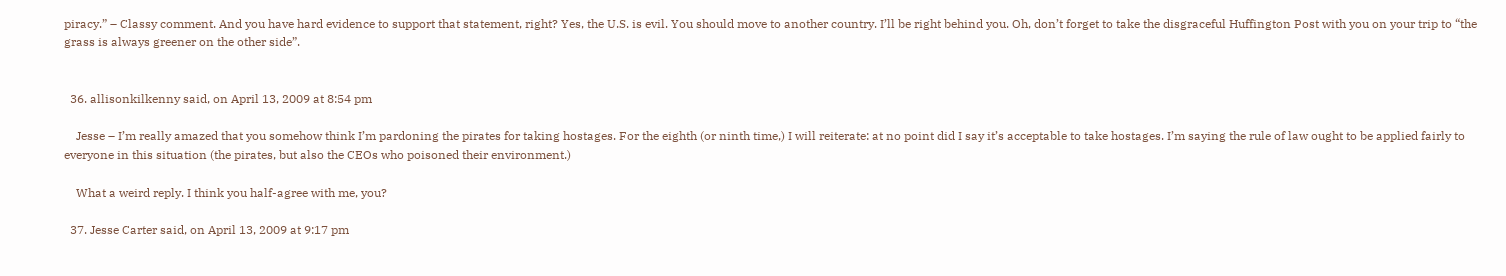piracy.” – Classy comment. And you have hard evidence to support that statement, right? Yes, the U.S. is evil. You should move to another country. I’ll be right behind you. Oh, don’t forget to take the disgraceful Huffington Post with you on your trip to “the grass is always greener on the other side”.


  36. allisonkilkenny said, on April 13, 2009 at 8:54 pm

    Jesse – I’m really amazed that you somehow think I’m pardoning the pirates for taking hostages. For the eighth (or ninth time,) I will reiterate: at no point did I say it’s acceptable to take hostages. I’m saying the rule of law ought to be applied fairly to everyone in this situation (the pirates, but also the CEOs who poisoned their environment.)

    What a weird reply. I think you half-agree with me, you?

  37. Jesse Carter said, on April 13, 2009 at 9:17 pm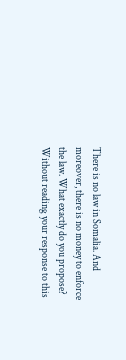There is no law in Somalia. And moreover, there is no money to enforce the law. What exactly do you propose? Without reading your response to this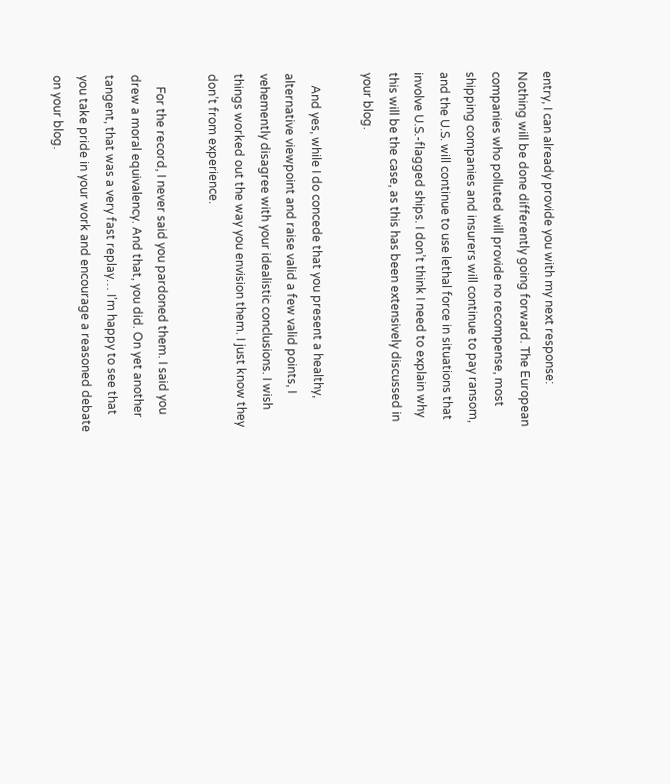entry, I can already provide you with my next response: Nothing will be done differently going forward. The European companies who polluted will provide no recompense, most shipping companies and insurers will continue to pay ransom, and the U.S. will continue to use lethal force in situations that involve U.S.-flagged ships. I don’t think I need to explain why this will be the case, as this has been extensively discussed in your blog.

    And yes, while I do concede that you present a healthy, alternative viewpoint and raise valid a few valid points, I vehemently disagree with your idealistic conclusions. I wish things worked out the way you envision them. I just know they don’t from experience.

    For the record, I never said you pardoned them. I said you drew a moral equivalency. And that, you did. On yet another tangent, that was a very fast replay… I’m happy to see that you take pride in your work and encourage a reasoned debate on your blog.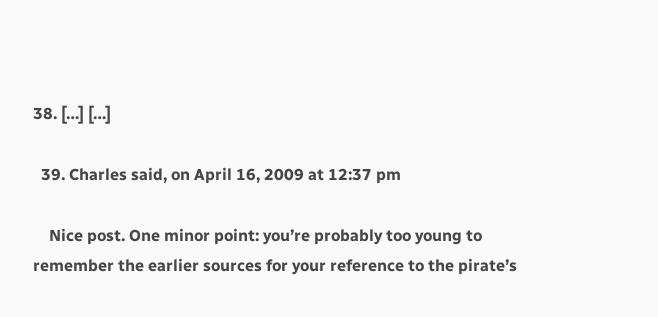38. […] […]

  39. Charles said, on April 16, 2009 at 12:37 pm

    Nice post. One minor point: you’re probably too young to remember the earlier sources for your reference to the pirate’s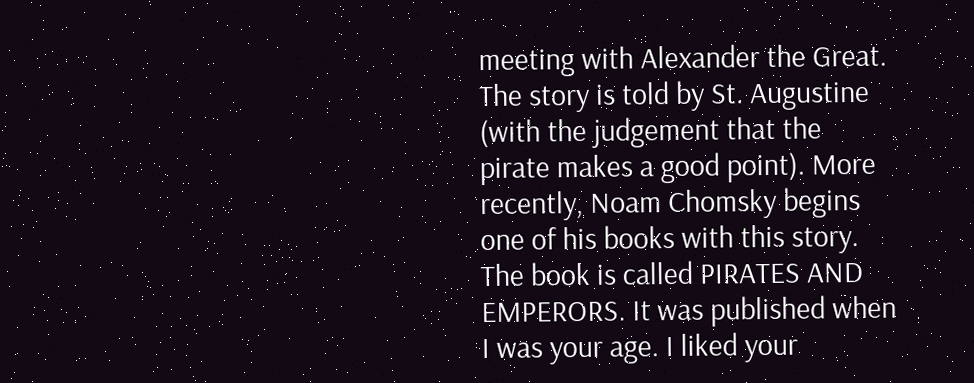meeting with Alexander the Great. The story is told by St. Augustine (with the judgement that the pirate makes a good point). More recently, Noam Chomsky begins one of his books with this story. The book is called PIRATES AND EMPERORS. It was published when I was your age. I liked your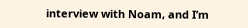interview with Noam, and I’m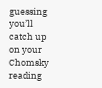guessing you’ll catch up on your Chomsky reading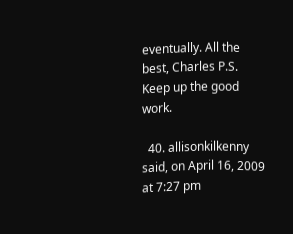eventually. All the best, Charles P.S. Keep up the good work.

  40. allisonkilkenny said, on April 16, 2009 at 7:27 pm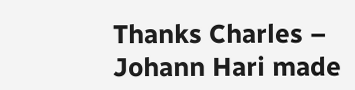Thanks Charles – Johann Hari made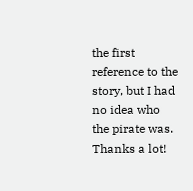the first reference to the story, but I had no idea who the pirate was. Thanks a lot!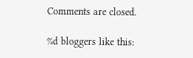Comments are closed.

%d bloggers like this: